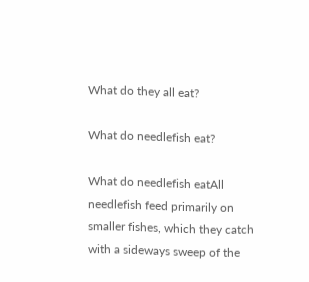What do they all eat?

What do needlefish eat?

What do needlefish eatAll needlefish feed primarily on smaller fishes, which they catch with a sideways sweep of the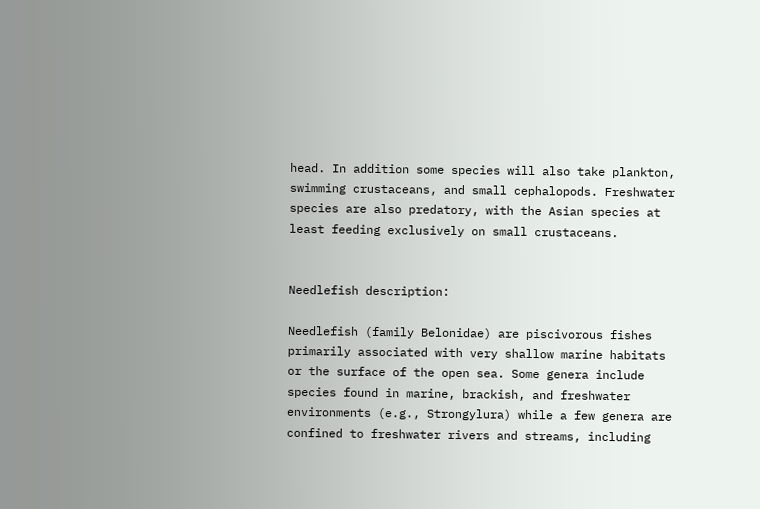head. In addition some species will also take plankton, swimming crustaceans, and small cephalopods. Freshwater species are also predatory, with the Asian species at least feeding exclusively on small crustaceans.


Needlefish description:

Needlefish (family Belonidae) are piscivorous fishes primarily associated with very shallow marine habitats or the surface of the open sea. Some genera include species found in marine, brackish, and freshwater environments (e.g., Strongylura) while a few genera are confined to freshwater rivers and streams, including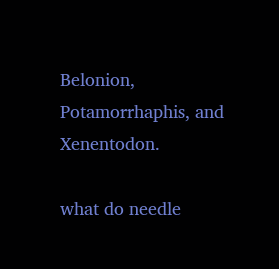Belonion, Potamorrhaphis, and Xenentodon.

what do needle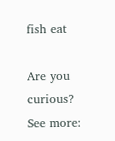fish eat

Are you curious? See more: